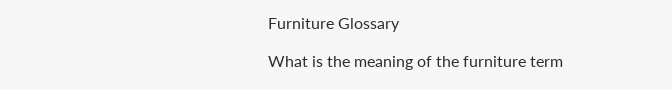Furniture Glossary

What is the meaning of the furniture term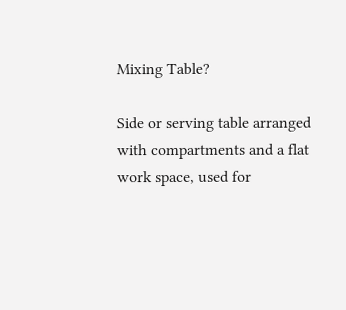Mixing Table?

Side or serving table arranged with compartments and a flat work space, used for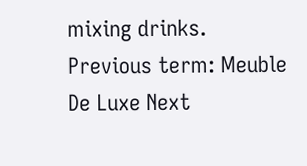mixing drinks.
Previous term: Meuble De Luxe Next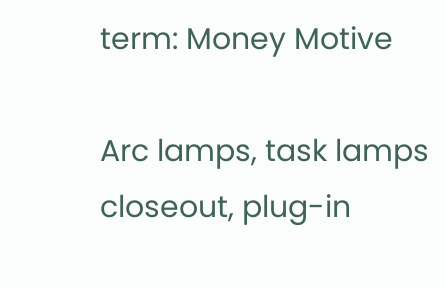term: Money Motive

Arc lamps, task lamps closeout, plug-in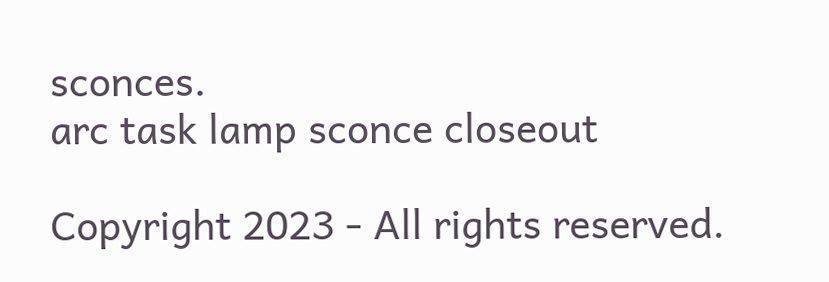sconces.
arc task lamp sconce closeout

Copyright 2023 - All rights reserved.